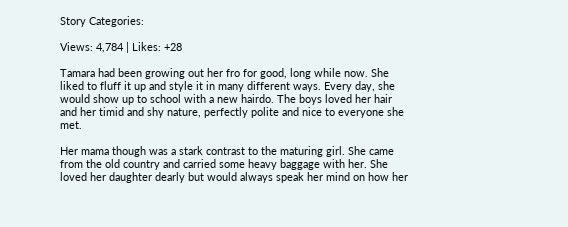Story Categories:

Views: 4,784 | Likes: +28

Tamara had been growing out her fro for good, long while now. She liked to fluff it up and style it in many different ways. Every day, she would show up to school with a new hairdo. The boys loved her hair and her timid and shy nature, perfectly polite and nice to everyone she met.

Her mama though was a stark contrast to the maturing girl. She came from the old country and carried some heavy baggage with her. She loved her daughter dearly but would always speak her mind on how her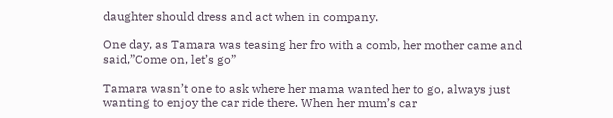daughter should dress and act when in company.

One day, as Tamara was teasing her fro with a comb, her mother came and said,”Come on, let’s go”

Tamara wasn’t one to ask where her mama wanted her to go, always just wanting to enjoy the car ride there. When her mum’s car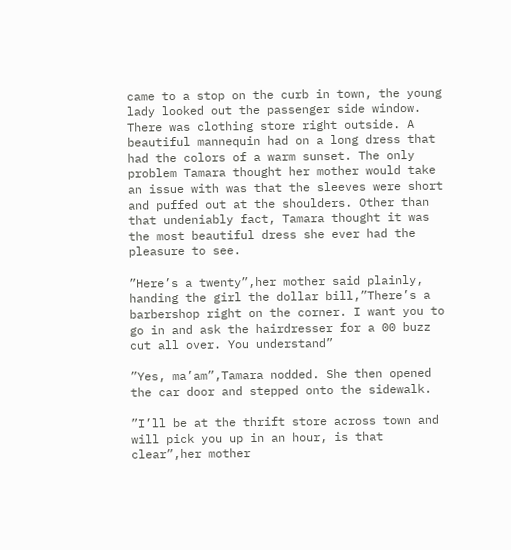came to a stop on the curb in town, the young lady looked out the passenger side window. There was clothing store right outside. A beautiful mannequin had on a long dress that had the colors of a warm sunset. The only problem Tamara thought her mother would take an issue with was that the sleeves were short and puffed out at the shoulders. Other than that undeniably fact, Tamara thought it was the most beautiful dress she ever had the pleasure to see.

”Here’s a twenty”,her mother said plainly, handing the girl the dollar bill,”There’s a barbershop right on the corner. I want you to go in and ask the hairdresser for a 00 buzz cut all over. You understand”

”Yes, ma’am”,Tamara nodded. She then opened the car door and stepped onto the sidewalk.

”I’ll be at the thrift store across town and will pick you up in an hour, is that clear”,her mother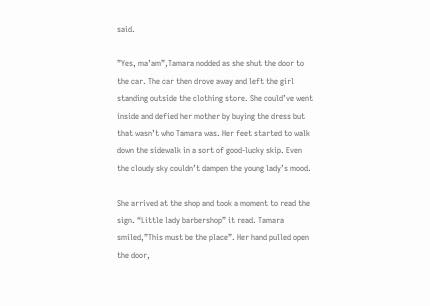said.

”Yes, ma’am”,Tamara nodded as she shut the door to the car. The car then drove away and left the girl standing outside the clothing store. She could’ve went inside and defied her mother by buying the dress but that wasn’t who Tamara was. Her feet started to walk down the sidewalk in a sort of good-lucky skip. Even the cloudy sky couldn’t dampen the young lady’s mood.

She arrived at the shop and took a moment to read the sign. “Little lady barbershop” it read. Tamara smiled,”This must be the place”. Her hand pulled open the door,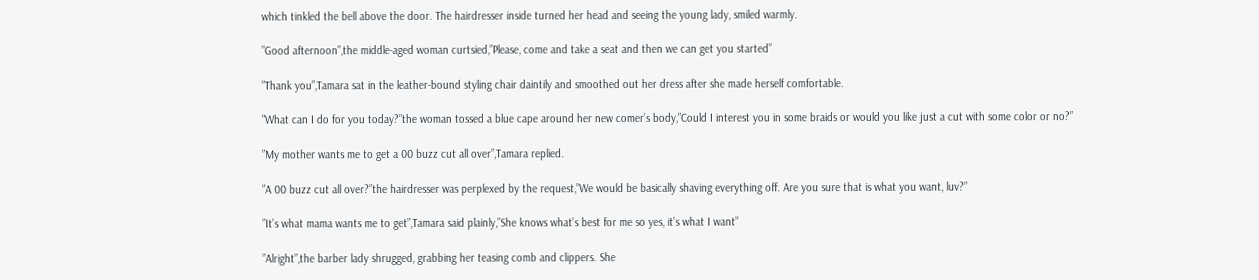which tinkled the bell above the door. The hairdresser inside turned her head and seeing the young lady, smiled warmly.

”Good afternoon”,the middle-aged woman curtsied,”Please, come and take a seat and then we can get you started”

”Thank you”,Tamara sat in the leather-bound styling chair daintily and smoothed out her dress after she made herself comfortable.

”What can I do for you today?”the woman tossed a blue cape around her new comer’s body,”Could I interest you in some braids or would you like just a cut with some color or no?”

”My mother wants me to get a 00 buzz cut all over”,Tamara replied.

”A 00 buzz cut all over?”the hairdresser was perplexed by the request,”We would be basically shaving everything off. Are you sure that is what you want, luv?”

”It’s what mama wants me to get”,Tamara said plainly,”She knows what’s best for me so yes, it’s what I want”

”Alright”,the barber lady shrugged, grabbing her teasing comb and clippers. She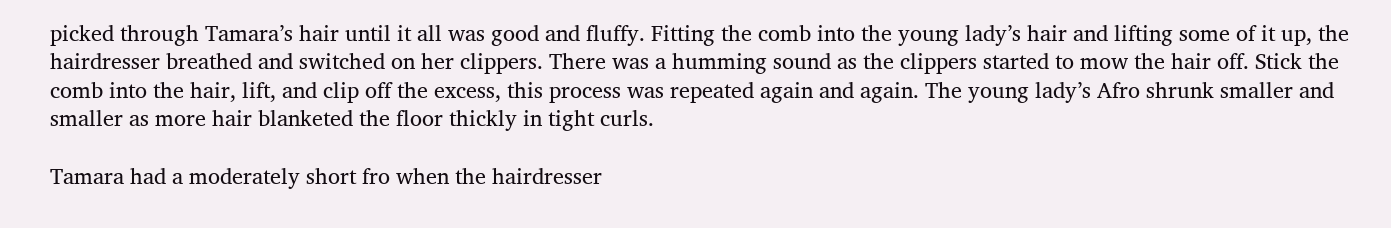picked through Tamara’s hair until it all was good and fluffy. Fitting the comb into the young lady’s hair and lifting some of it up, the hairdresser breathed and switched on her clippers. There was a humming sound as the clippers started to mow the hair off. Stick the comb into the hair, lift, and clip off the excess, this process was repeated again and again. The young lady’s Afro shrunk smaller and smaller as more hair blanketed the floor thickly in tight curls.

Tamara had a moderately short fro when the hairdresser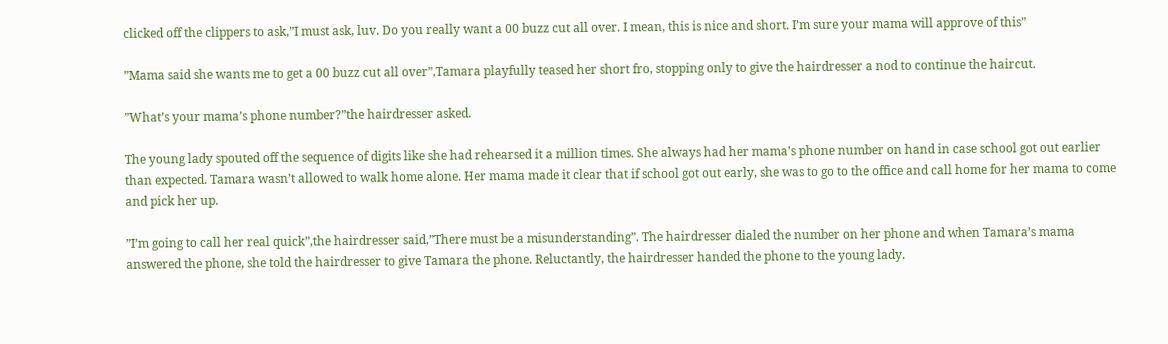clicked off the clippers to ask,”I must ask, luv. Do you really want a 00 buzz cut all over. I mean, this is nice and short. I’m sure your mama will approve of this”

”Mama said she wants me to get a 00 buzz cut all over”,Tamara playfully teased her short fro, stopping only to give the hairdresser a nod to continue the haircut.

”What’s your mama’s phone number?”the hairdresser asked.

The young lady spouted off the sequence of digits like she had rehearsed it a million times. She always had her mama’s phone number on hand in case school got out earlier than expected. Tamara wasn’t allowed to walk home alone. Her mama made it clear that if school got out early, she was to go to the office and call home for her mama to come and pick her up.

”I’m going to call her real quick”,the hairdresser said,”There must be a misunderstanding”. The hairdresser dialed the number on her phone and when Tamara’s mama answered the phone, she told the hairdresser to give Tamara the phone. Reluctantly, the hairdresser handed the phone to the young lady.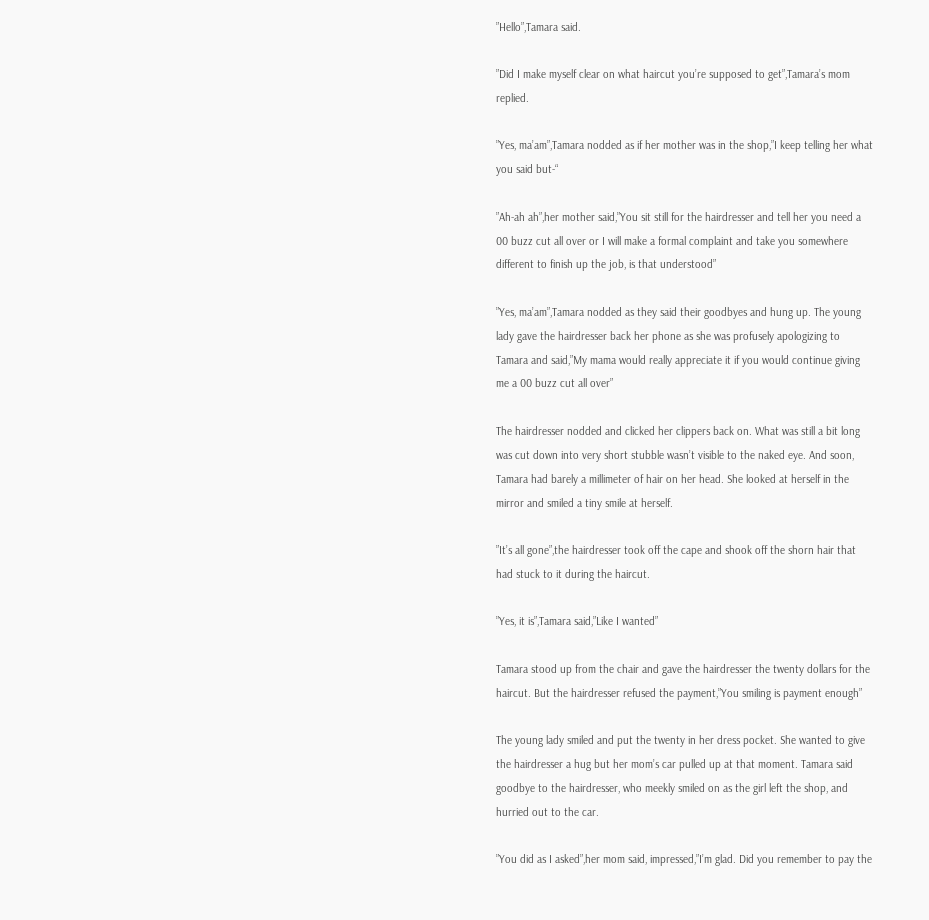”Hello”,Tamara said.

”Did I make myself clear on what haircut you’re supposed to get”,Tamara’s mom replied.

”Yes, ma’am”,Tamara nodded as if her mother was in the shop,”I keep telling her what you said but-“

”Ah-ah ah”,her mother said,”You sit still for the hairdresser and tell her you need a 00 buzz cut all over or I will make a formal complaint and take you somewhere different to finish up the job, is that understood”

”Yes, ma’am”,Tamara nodded as they said their goodbyes and hung up. The young lady gave the hairdresser back her phone as she was profusely apologizing to Tamara and said,”My mama would really appreciate it if you would continue giving me a 00 buzz cut all over”

The hairdresser nodded and clicked her clippers back on. What was still a bit long was cut down into very short stubble wasn’t visible to the naked eye. And soon, Tamara had barely a millimeter of hair on her head. She looked at herself in the mirror and smiled a tiny smile at herself.

”It’s all gone”,the hairdresser took off the cape and shook off the shorn hair that had stuck to it during the haircut.

”Yes, it is”,Tamara said,”Like I wanted”

Tamara stood up from the chair and gave the hairdresser the twenty dollars for the haircut. But the hairdresser refused the payment,”You smiling is payment enough”

The young lady smiled and put the twenty in her dress pocket. She wanted to give the hairdresser a hug but her mom’s car pulled up at that moment. Tamara said goodbye to the hairdresser, who meekly smiled on as the girl left the shop, and hurried out to the car.

”You did as I asked”,her mom said, impressed,”I’m glad. Did you remember to pay the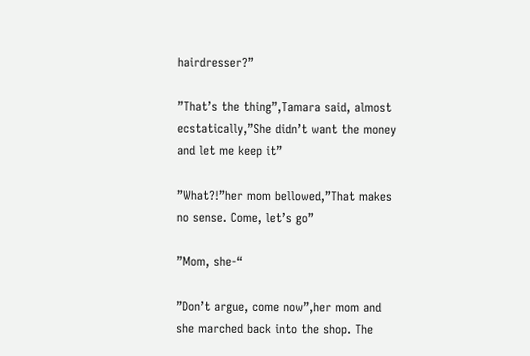hairdresser?”

”That’s the thing”,Tamara said, almost ecstatically,”She didn’t want the money and let me keep it”

”What?!”her mom bellowed,”That makes no sense. Come, let’s go”

”Mom, she-“

”Don’t argue, come now”,her mom and she marched back into the shop. The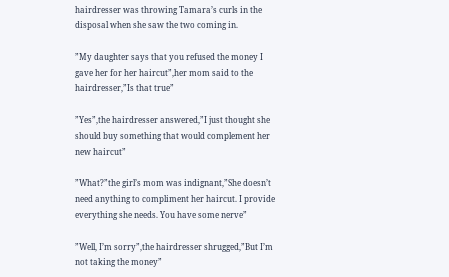hairdresser was throwing Tamara’s curls in the disposal when she saw the two coming in.

”My daughter says that you refused the money I gave her for her haircut”,her mom said to the hairdresser,”Is that true”

”Yes”,the hairdresser answered,”I just thought she should buy something that would complement her new haircut”

”What?”the girl’s mom was indignant,”She doesn’t need anything to compliment her haircut. I provide everything she needs. You have some nerve”

”Well, I’m sorry”,the hairdresser shrugged,”But I’m not taking the money”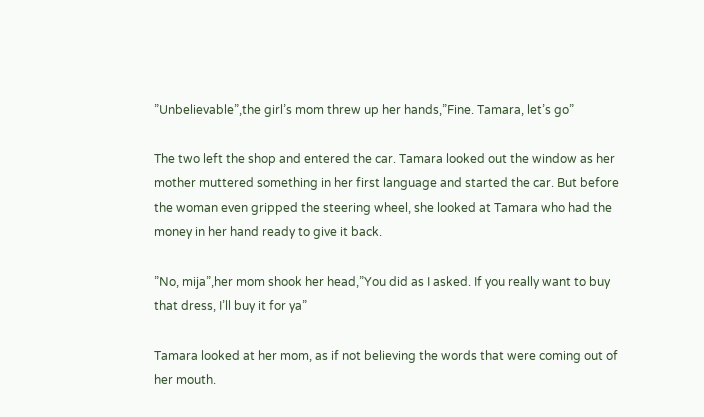”Unbelievable”,the girl’s mom threw up her hands,”Fine. Tamara, let’s go”

The two left the shop and entered the car. Tamara looked out the window as her mother muttered something in her first language and started the car. But before the woman even gripped the steering wheel, she looked at Tamara who had the money in her hand ready to give it back.

”No, mija”,her mom shook her head,”You did as I asked. If you really want to buy that dress, I’ll buy it for ya”

Tamara looked at her mom, as if not believing the words that were coming out of her mouth.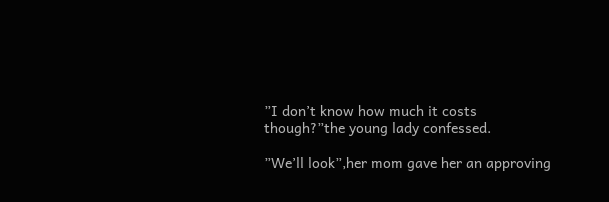”I don’t know how much it costs though?”the young lady confessed.

”We’ll look”,her mom gave her an approving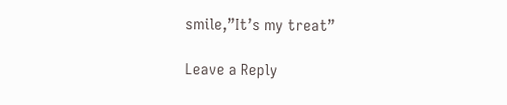smile,”It’s my treat”

Leave a Reply